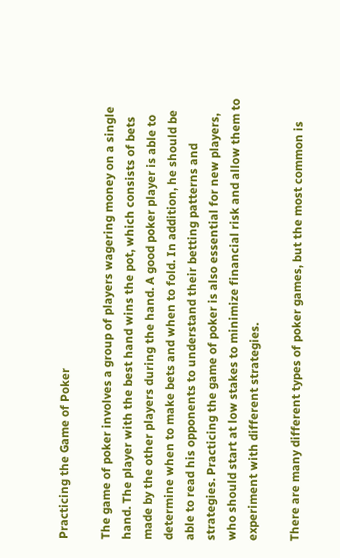Practicing the Game of Poker

The game of poker involves a group of players wagering money on a single hand. The player with the best hand wins the pot, which consists of bets made by the other players during the hand. A good poker player is able to determine when to make bets and when to fold. In addition, he should be able to read his opponents to understand their betting patterns and strategies. Practicing the game of poker is also essential for new players, who should start at low stakes to minimize financial risk and allow them to experiment with different strategies.

There are many different types of poker games, but the most common is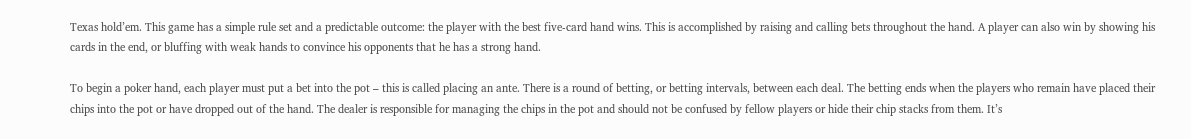Texas hold’em. This game has a simple rule set and a predictable outcome: the player with the best five-card hand wins. This is accomplished by raising and calling bets throughout the hand. A player can also win by showing his cards in the end, or bluffing with weak hands to convince his opponents that he has a strong hand.

To begin a poker hand, each player must put a bet into the pot – this is called placing an ante. There is a round of betting, or betting intervals, between each deal. The betting ends when the players who remain have placed their chips into the pot or have dropped out of the hand. The dealer is responsible for managing the chips in the pot and should not be confused by fellow players or hide their chip stacks from them. It’s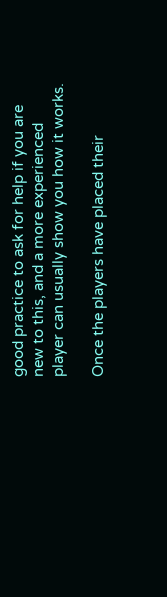good practice to ask for help if you are new to this, and a more experienced player can usually show you how it works.

Once the players have placed their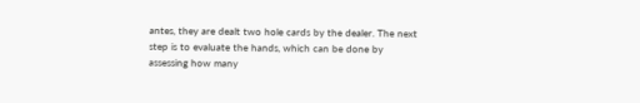antes, they are dealt two hole cards by the dealer. The next step is to evaluate the hands, which can be done by assessing how many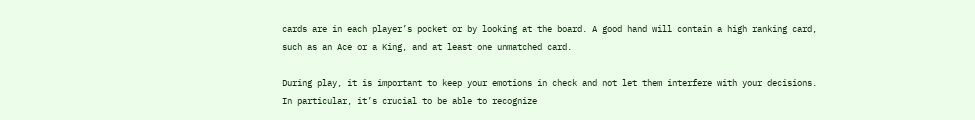cards are in each player’s pocket or by looking at the board. A good hand will contain a high ranking card, such as an Ace or a King, and at least one unmatched card.

During play, it is important to keep your emotions in check and not let them interfere with your decisions. In particular, it’s crucial to be able to recognize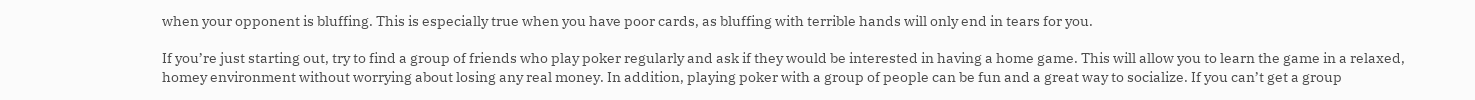when your opponent is bluffing. This is especially true when you have poor cards, as bluffing with terrible hands will only end in tears for you.

If you’re just starting out, try to find a group of friends who play poker regularly and ask if they would be interested in having a home game. This will allow you to learn the game in a relaxed, homey environment without worrying about losing any real money. In addition, playing poker with a group of people can be fun and a great way to socialize. If you can’t get a group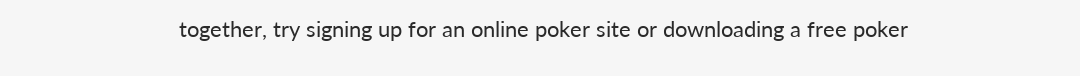together, try signing up for an online poker site or downloading a free poker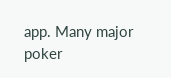app. Many major poker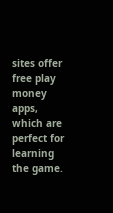sites offer free play money apps, which are perfect for learning the game.